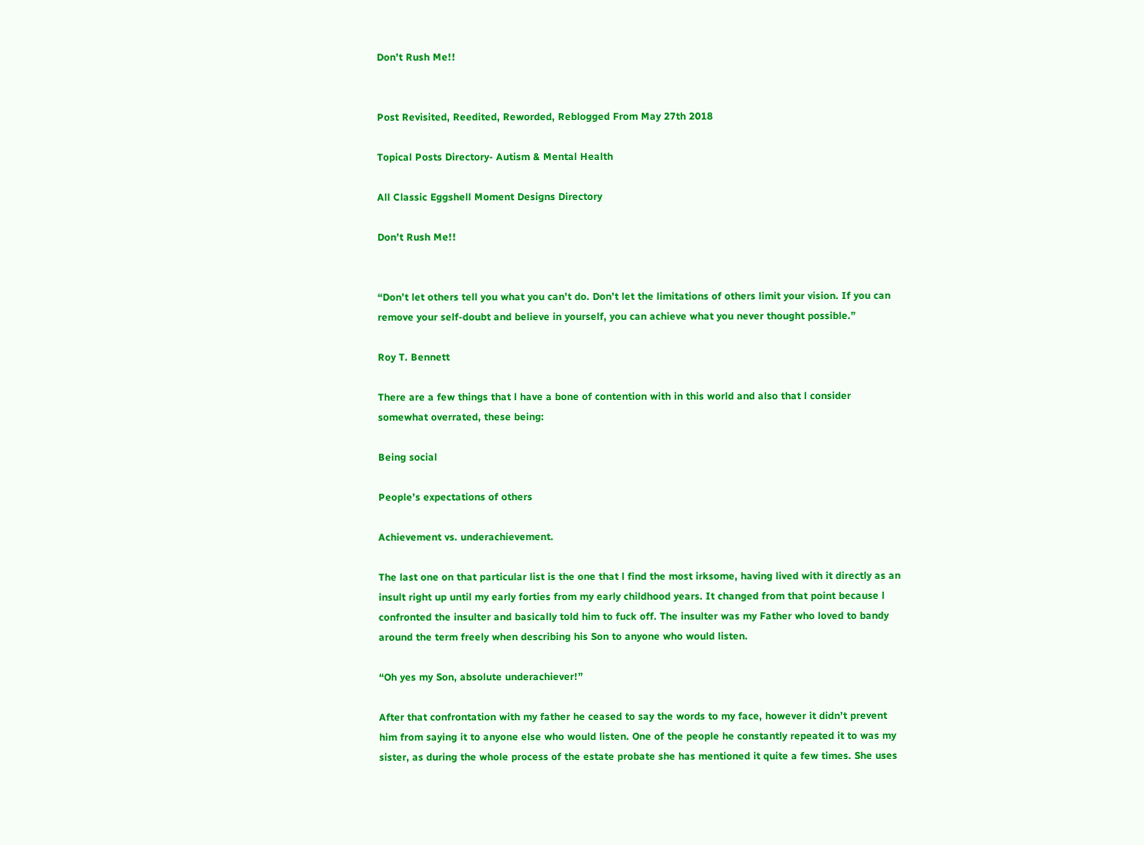Don’t Rush Me!!


Post Revisited, Reedited, Reworded, Reblogged From May 27th 2018

Topical Posts Directory- Autism & Mental Health

All Classic Eggshell Moment Designs Directory

Don’t Rush Me!!


“Don’t let others tell you what you can’t do. Don’t let the limitations of others limit your vision. If you can remove your self-doubt and believe in yourself, you can achieve what you never thought possible.”

Roy T. Bennett

There are a few things that l have a bone of contention with in this world and also that l consider somewhat overrated, these being:

Being social

People’s expectations of others

Achievement vs. underachievement.

The last one on that particular list is the one that l find the most irksome, having lived with it directly as an insult right up until my early forties from my early childhood years. It changed from that point because l confronted the insulter and basically told him to fuck off. The insulter was my Father who loved to bandy around the term freely when describing his Son to anyone who would listen.

“Oh yes my Son, absolute underachiever!”

After that confrontation with my father he ceased to say the words to my face, however it didn’t prevent him from saying it to anyone else who would listen. One of the people he constantly repeated it to was my sister, as during the whole process of the estate probate she has mentioned it quite a few times. She uses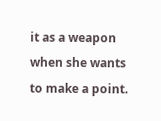it as a weapon when she wants to make a point.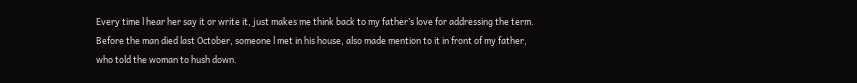Every time l hear her say it or write it, just makes me think back to my father’s love for addressing the term. Before the man died last October, someone l met in his house, also made mention to it in front of my father, who told the woman to hush down.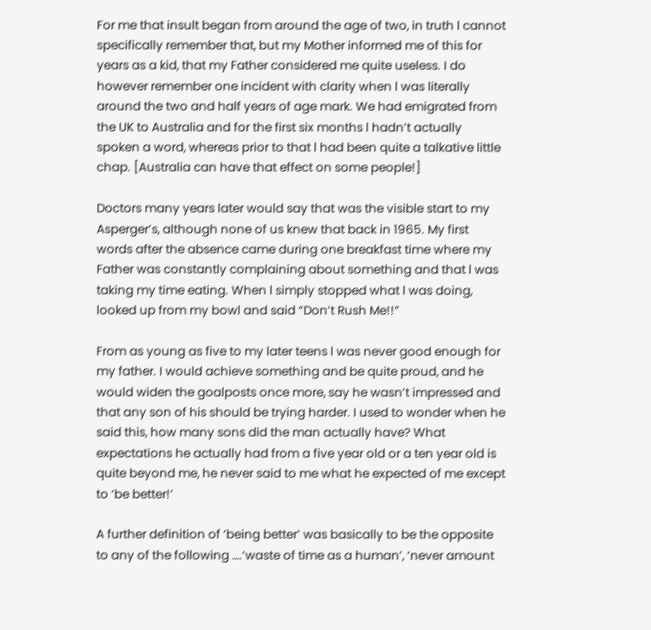For me that insult began from around the age of two, in truth l cannot specifically remember that, but my Mother informed me of this for years as a kid, that my Father considered me quite useless. I do however remember one incident with clarity when l was literally around the two and half years of age mark. We had emigrated from the UK to Australia and for the first six months l hadn’t actually spoken a word, whereas prior to that l had been quite a talkative little chap. [Australia can have that effect on some people!]

Doctors many years later would say that was the visible start to my Asperger’s, although none of us knew that back in 1965. My first words after the absence came during one breakfast time where my Father was constantly complaining about something and that l was taking my time eating. When l simply stopped what l was doing, looked up from my bowl and said “Don’t Rush Me!!”

From as young as five to my later teens l was never good enough for my father. I would achieve something and be quite proud, and he would widen the goalposts once more, say he wasn’t impressed and that any son of his should be trying harder. I used to wonder when he said this, how many sons did the man actually have? What expectations he actually had from a five year old or a ten year old is quite beyond me, he never said to me what he expected of me except to ‘be better!’

A further definition of ‘being better’ was basically to be the opposite to any of the following ….‘waste of time as a human’, ‘never amount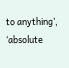to anything’, ‘absolute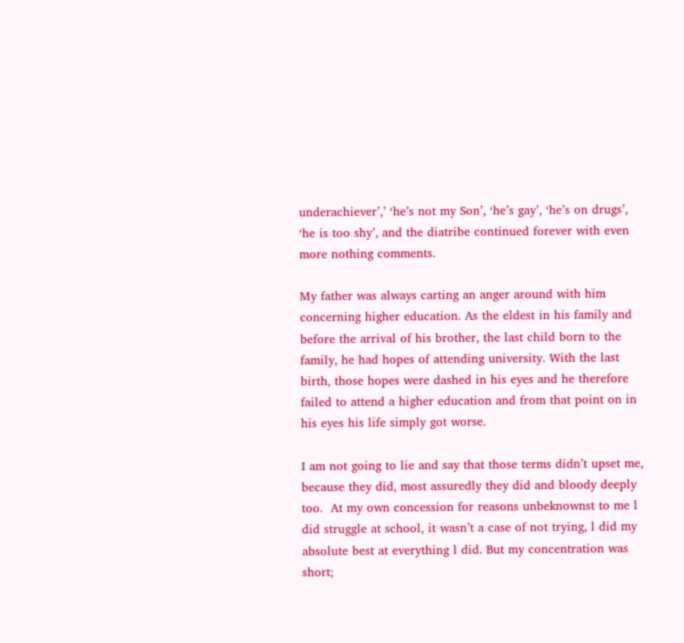underachiever’,’ ‘he’s not my Son’, ‘he’s gay’, ‘he’s on drugs’, ‘he is too shy’, and the diatribe continued forever with even more nothing comments.

My father was always carting an anger around with him concerning higher education. As the eldest in his family and before the arrival of his brother, the last child born to the family, he had hopes of attending university. With the last birth, those hopes were dashed in his eyes and he therefore failed to attend a higher education and from that point on in his eyes his life simply got worse.

I am not going to lie and say that those terms didn’t upset me, because they did, most assuredly they did and bloody deeply too.  At my own concession for reasons unbeknownst to me l did struggle at school, it wasn’t a case of not trying, l did my absolute best at everything l did. But my concentration was short;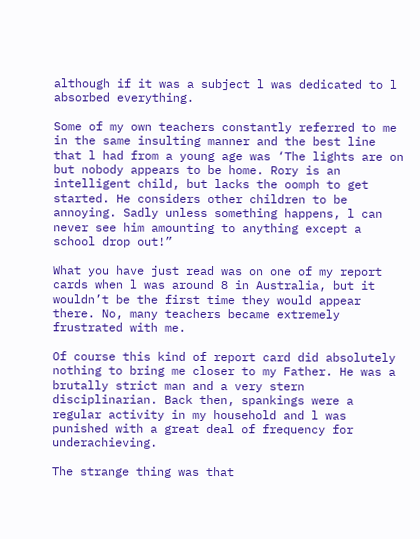although if it was a subject l was dedicated to l absorbed everything.

Some of my own teachers constantly referred to me in the same insulting manner and the best line that l had from a young age was ‘The lights are on but nobody appears to be home. Rory is an intelligent child, but lacks the oomph to get started. He considers other children to be annoying. Sadly unless something happens, l can never see him amounting to anything except a school drop out!”

What you have just read was on one of my report cards when l was around 8 in Australia, but it wouldn’t be the first time they would appear there. No, many teachers became extremely frustrated with me.

Of course this kind of report card did absolutely nothing to bring me closer to my Father. He was a brutally strict man and a very stern disciplinarian. Back then, spankings were a regular activity in my household and l was punished with a great deal of frequency for underachieving.

The strange thing was that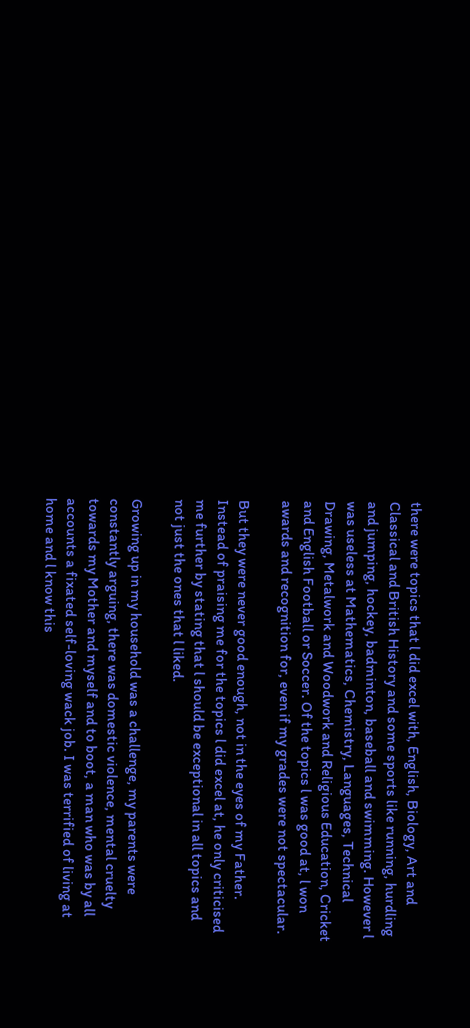there were topics that l did excel with, English, Biology, Art and Classical and British History and some sports like running, hurdling and jumping, hockey, badminton, baseball and swimming. However l was useless at Mathematics, Chemistry, Languages, Technical Drawing, Metalwork and Woodwork and Religious Education, Cricket and English Football or Soccer. Of the topics l was good at, l won awards and recognition for, even if my grades were not spectacular.

But they were never good enough, not in the eyes of my Father. Instead of praising me for the topics l did excel at, he only criticised me further by stating that l should be exceptional in all topics and not just the ones that l liked.

Growing up in my household was a challenge, my parents were constantly arguing, there was domestic violence, mental cruelty towards my Mother and myself and to boot, a man who was by all accounts a fixated self-loving wack job. I was terrified of living at home and l know this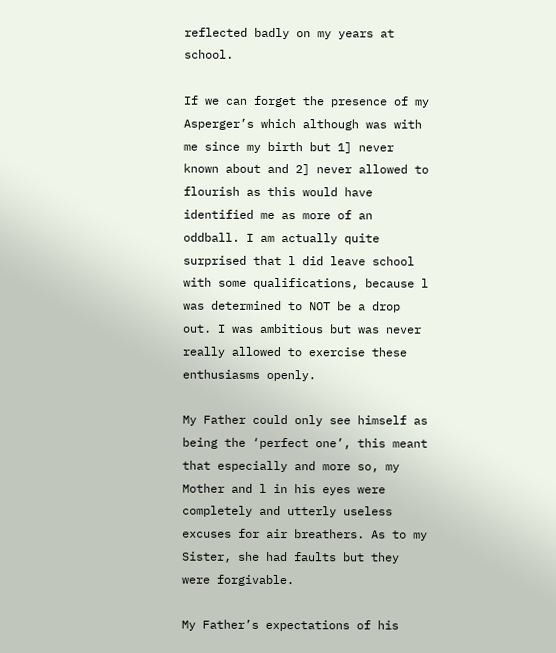reflected badly on my years at school.

If we can forget the presence of my Asperger’s which although was with me since my birth but 1] never known about and 2] never allowed to flourish as this would have identified me as more of an oddball. I am actually quite surprised that l did leave school with some qualifications, because l was determined to NOT be a drop out. I was ambitious but was never really allowed to exercise these enthusiasms openly.

My Father could only see himself as being the ‘perfect one’, this meant that especially and more so, my Mother and l in his eyes were completely and utterly useless excuses for air breathers. As to my Sister, she had faults but they were forgivable.

My Father’s expectations of his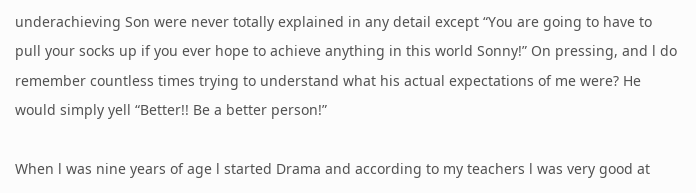underachieving Son were never totally explained in any detail except “You are going to have to pull your socks up if you ever hope to achieve anything in this world Sonny!” On pressing, and l do remember countless times trying to understand what his actual expectations of me were? He would simply yell “Better!! Be a better person!”

When l was nine years of age l started Drama and according to my teachers l was very good at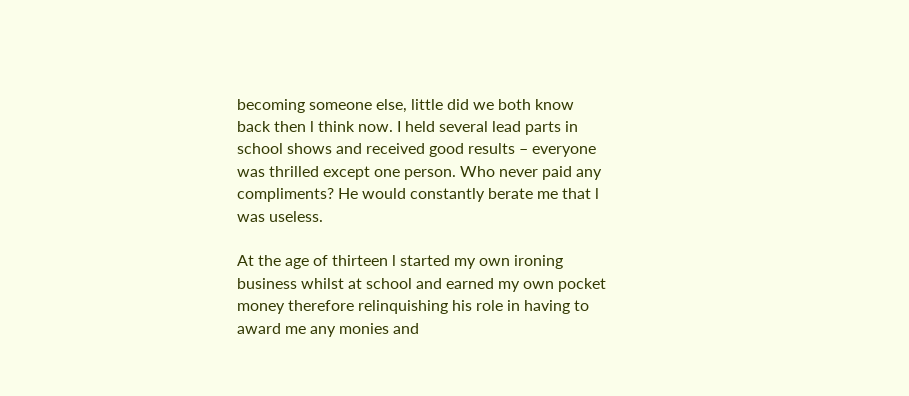becoming someone else, little did we both know back then l think now. I held several lead parts in school shows and received good results – everyone was thrilled except one person. Who never paid any compliments? He would constantly berate me that l was useless.

At the age of thirteen l started my own ironing business whilst at school and earned my own pocket money therefore relinquishing his role in having to award me any monies and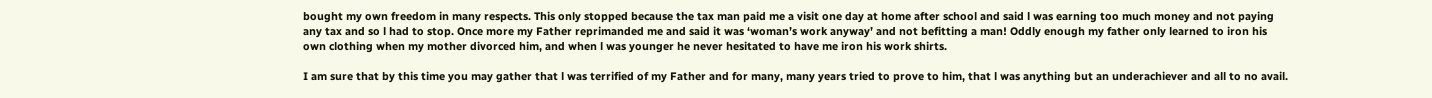bought my own freedom in many respects. This only stopped because the tax man paid me a visit one day at home after school and said l was earning too much money and not paying any tax and so l had to stop. Once more my Father reprimanded me and said it was ‘woman’s work anyway’ and not befitting a man! Oddly enough my father only learned to iron his own clothing when my mother divorced him, and when l was younger he never hesitated to have me iron his work shirts.

I am sure that by this time you may gather that l was terrified of my Father and for many, many years tried to prove to him, that l was anything but an underachiever and all to no avail.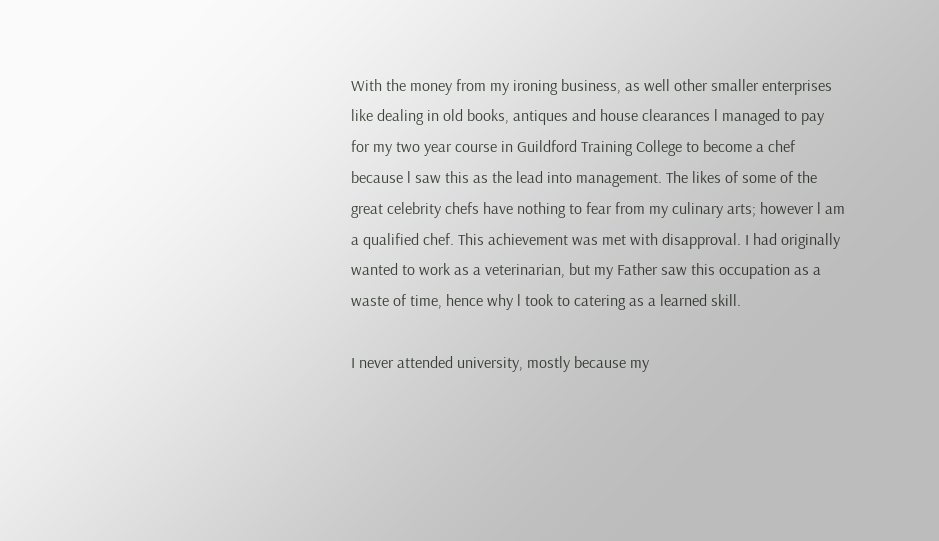With the money from my ironing business, as well other smaller enterprises like dealing in old books, antiques and house clearances l managed to pay for my two year course in Guildford Training College to become a chef because l saw this as the lead into management. The likes of some of the great celebrity chefs have nothing to fear from my culinary arts; however l am a qualified chef. This achievement was met with disapproval. I had originally wanted to work as a veterinarian, but my Father saw this occupation as a waste of time, hence why l took to catering as a learned skill.

I never attended university, mostly because my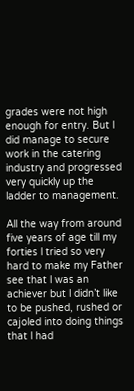grades were not high enough for entry. But l did manage to secure work in the catering industry and progressed very quickly up the ladder to management.

All the way from around five years of age till my forties l tried so very hard to make my Father see that l was an achiever but l didn’t like to be pushed, rushed or cajoled into doing things that l had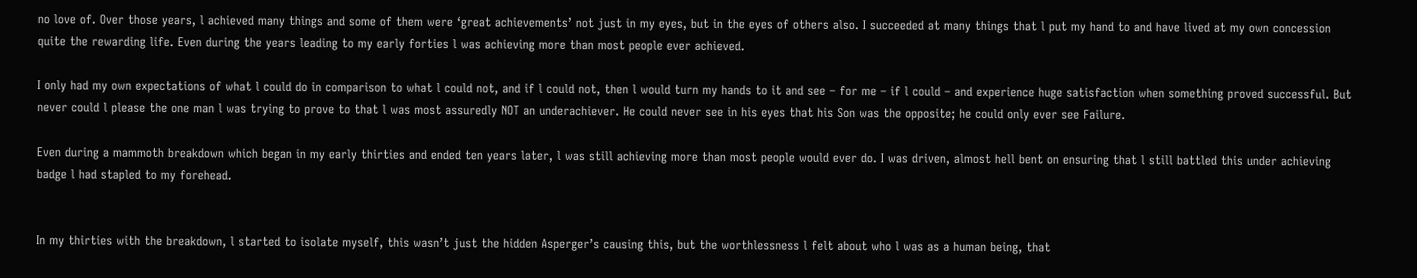no love of. Over those years, l achieved many things and some of them were ‘great achievements’ not just in my eyes, but in the eyes of others also. I succeeded at many things that l put my hand to and have lived at my own concession quite the rewarding life. Even during the years leading to my early forties l was achieving more than most people ever achieved.

I only had my own expectations of what l could do in comparison to what l could not, and if l could not, then l would turn my hands to it and see – for me – if l could – and experience huge satisfaction when something proved successful. But never could l please the one man l was trying to prove to that l was most assuredly NOT an underachiever. He could never see in his eyes that his Son was the opposite; he could only ever see Failure.

Even during a mammoth breakdown which began in my early thirties and ended ten years later, l was still achieving more than most people would ever do. I was driven, almost hell bent on ensuring that l still battled this under achieving badge l had stapled to my forehead.


In my thirties with the breakdown, l started to isolate myself, this wasn’t just the hidden Asperger’s causing this, but the worthlessness l felt about who l was as a human being, that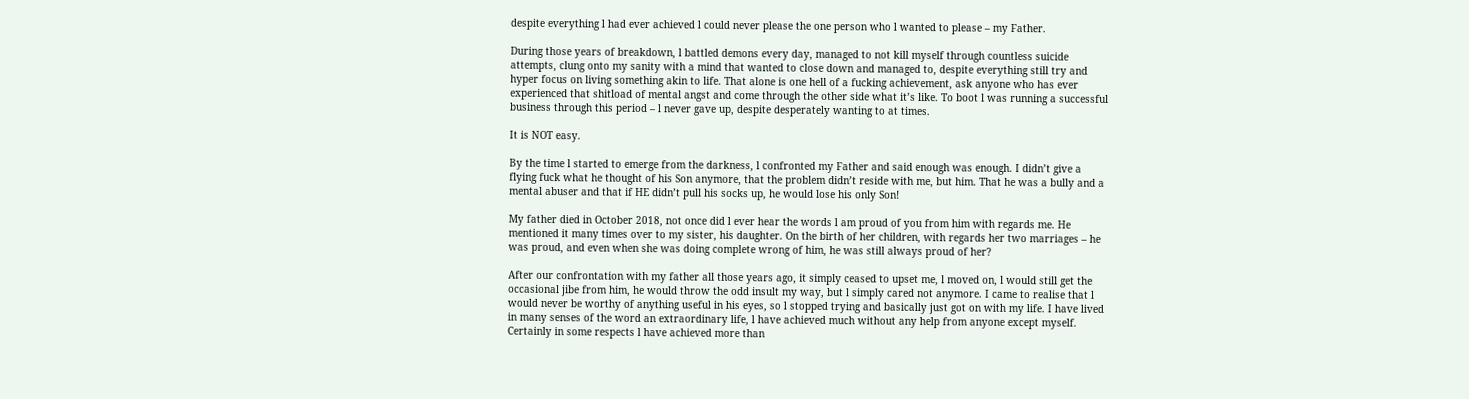despite everything l had ever achieved l could never please the one person who l wanted to please – my Father.

During those years of breakdown, l battled demons every day, managed to not kill myself through countless suicide attempts, clung onto my sanity with a mind that wanted to close down and managed to, despite everything still try and hyper focus on living something akin to life. That alone is one hell of a fucking achievement, ask anyone who has ever experienced that shitload of mental angst and come through the other side what it’s like. To boot l was running a successful business through this period – l never gave up, despite desperately wanting to at times.

It is NOT easy.

By the time l started to emerge from the darkness, l confronted my Father and said enough was enough. I didn’t give a flying fuck what he thought of his Son anymore, that the problem didn’t reside with me, but him. That he was a bully and a mental abuser and that if HE didn’t pull his socks up, he would lose his only Son!

My father died in October 2018, not once did l ever hear the words l am proud of you from him with regards me. He mentioned it many times over to my sister, his daughter. On the birth of her children, with regards her two marriages – he was proud, and even when she was doing complete wrong of him, he was still always proud of her?

After our confrontation with my father all those years ago, it simply ceased to upset me, l moved on, l would still get the occasional jibe from him, he would throw the odd insult my way, but l simply cared not anymore. I came to realise that l would never be worthy of anything useful in his eyes, so l stopped trying and basically just got on with my life. I have lived in many senses of the word an extraordinary life, l have achieved much without any help from anyone except myself. Certainly in some respects l have achieved more than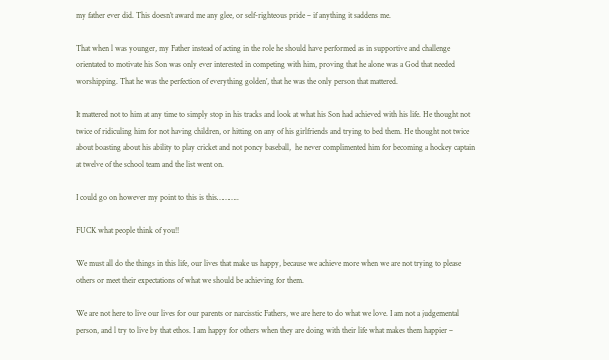my father ever did. This doesn’t award me any glee, or self-righteous pride – if anything it saddens me.

That when l was younger, my Father instead of acting in the role he should have performed as in supportive and challenge orientated to motivate his Son was only ever interested in competing with him, proving that he alone was a God that needed worshipping. That he was the perfection of everything golden’, that he was the only person that mattered.

It mattered not to him at any time to simply stop in his tracks and look at what his Son had achieved with his life. He thought not twice of ridiculing him for not having children, or hitting on any of his girlfriends and trying to bed them. He thought not twice about boasting about his ability to play cricket and not poncy baseball,  he never complimented him for becoming a hockey captain at twelve of the school team and the list went on.

I could go on however my point to this is this………..

FUCK what people think of you!!

We must all do the things in this life, our lives that make us happy, because we achieve more when we are not trying to please others or meet their expectations of what we should be achieving for them.

We are not here to live our lives for our parents or narcisstic Fathers, we are here to do what we love. I am not a judgemental person, and l try to live by that ethos. I am happy for others when they are doing with their life what makes them happier –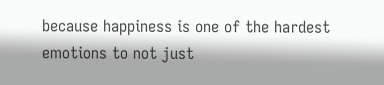because happiness is one of the hardest emotions to not just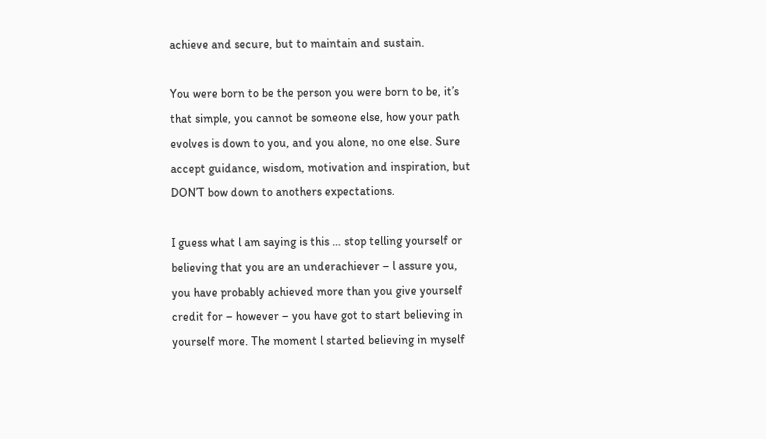achieve and secure, but to maintain and sustain.

You were born to be the person you were born to be, it’s that simple, you cannot be someone else, how your path evolves is down to you, and you alone, no one else. Sure accept guidance, wisdom, motivation and inspiration, but DON’T bow down to anothers expectations.

I guess what l am saying is this … stop telling yourself or believing that you are an underachiever – l assure you, you have probably achieved more than you give yourself credit for – however – you have got to start believing in yourself more. The moment l started believing in myself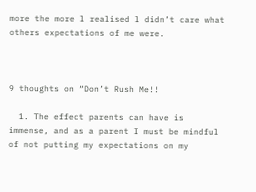more the more l realised l didn’t care what others expectations of me were.



9 thoughts on “Don’t Rush Me!!

  1. The effect parents can have is immense, and as a parent I must be mindful of not putting my expectations on my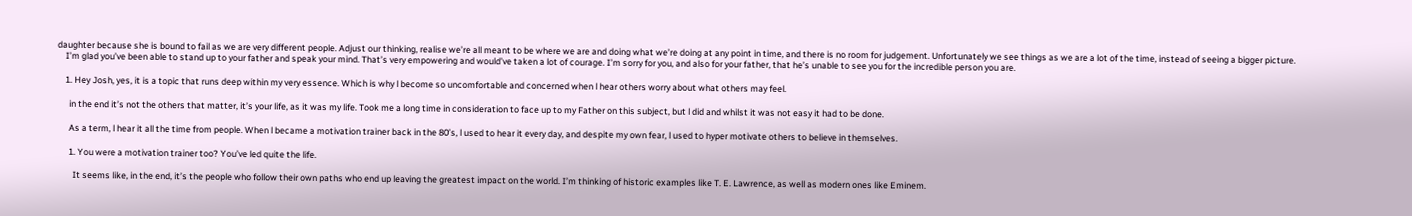daughter because she is bound to fail as we are very different people. Adjust our thinking, realise we’re all meant to be where we are and doing what we’re doing at any point in time, and there is no room for judgement. Unfortunately we see things as we are a lot of the time, instead of seeing a bigger picture.
    I’m glad you’ve been able to stand up to your father and speak your mind. That’s very empowering and would’ve taken a lot of courage. I’m sorry for you, and also for your father, that he’s unable to see you for the incredible person you are.

    1. Hey Josh, yes, it is a topic that runs deep within my very essence. Which is why l become so uncomfortable and concerned when l hear others worry about what others may feel.

      in the end it’s not the others that matter, it’s your life, as it was my life. Took me a long time in consideration to face up to my Father on this subject, but l did and whilst it was not easy it had to be done.

      As a term, l hear it all the time from people. When l became a motivation trainer back in the 80’s, l used to hear it every day, and despite my own fear, l used to hyper motivate others to believe in themselves.

      1. You were a motivation trainer too? You’ve led quite the life.

        It seems like, in the end, it’s the people who follow their own paths who end up leaving the greatest impact on the world. I’m thinking of historic examples like T. E. Lawrence, as well as modern ones like Eminem.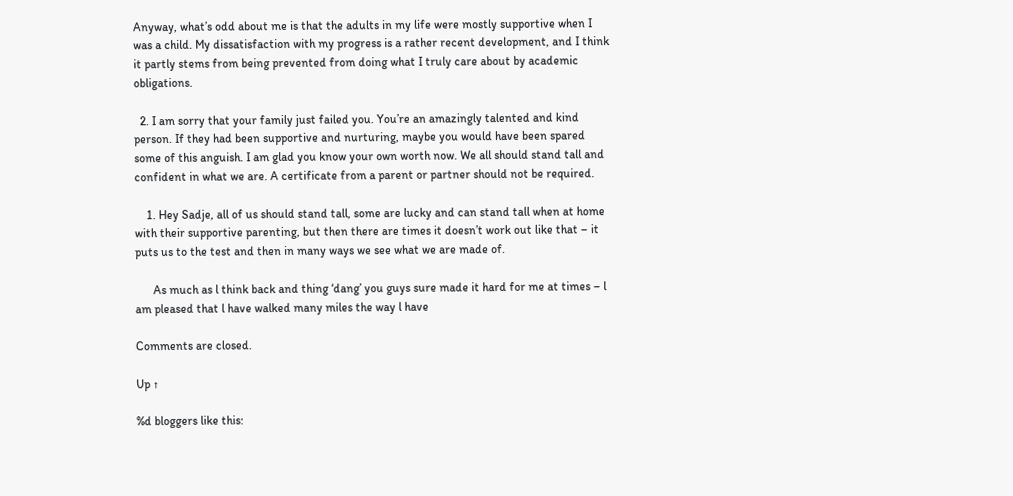Anyway, what’s odd about me is that the adults in my life were mostly supportive when I was a child. My dissatisfaction with my progress is a rather recent development, and I think it partly stems from being prevented from doing what I truly care about by academic obligations.

  2. I am sorry that your family just failed you. You’re an amazingly talented and kind person. If they had been supportive and nurturing, maybe you would have been spared some of this anguish. I am glad you know your own worth now. We all should stand tall and confident in what we are. A certificate from a parent or partner should not be required.

    1. Hey Sadje, all of us should stand tall, some are lucky and can stand tall when at home with their supportive parenting, but then there are times it doesn’t work out like that – it puts us to the test and then in many ways we see what we are made of.

      As much as l think back and thing ‘dang’ you guys sure made it hard for me at times – l am pleased that l have walked many miles the way l have

Comments are closed.

Up ↑

%d bloggers like this: